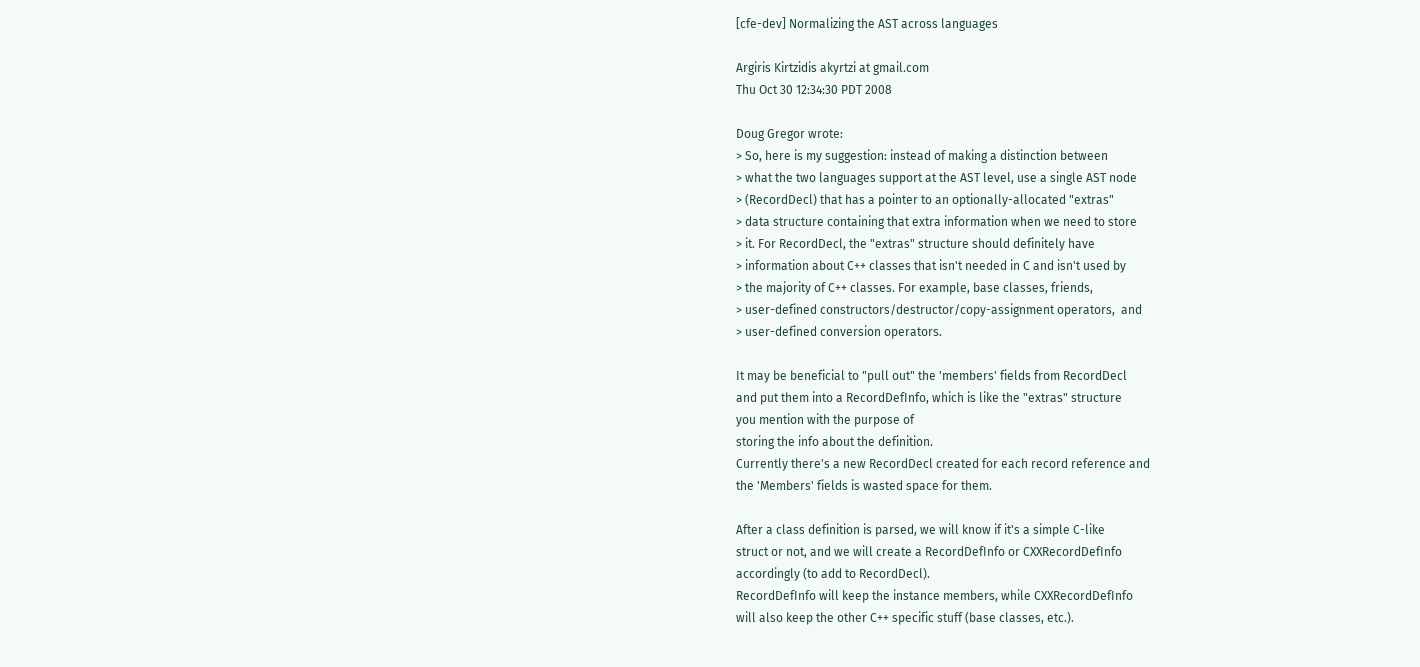[cfe-dev] Normalizing the AST across languages

Argiris Kirtzidis akyrtzi at gmail.com
Thu Oct 30 12:34:30 PDT 2008

Doug Gregor wrote:
> So, here is my suggestion: instead of making a distinction between
> what the two languages support at the AST level, use a single AST node
> (RecordDecl) that has a pointer to an optionally-allocated "extras"
> data structure containing that extra information when we need to store
> it. For RecordDecl, the "extras" structure should definitely have
> information about C++ classes that isn't needed in C and isn't used by
> the majority of C++ classes. For example, base classes, friends,
> user-defined constructors/destructor/copy-assignment operators,  and
> user-defined conversion operators.

It may be beneficial to "pull out" the 'members' fields from RecordDecl
and put them into a RecordDefInfo, which is like the "extras" structure
you mention with the purpose of
storing the info about the definition.
Currently there's a new RecordDecl created for each record reference and
the 'Members' fields is wasted space for them.

After a class definition is parsed, we will know if it's a simple C-like
struct or not, and we will create a RecordDefInfo or CXXRecordDefInfo
accordingly (to add to RecordDecl).
RecordDefInfo will keep the instance members, while CXXRecordDefInfo
will also keep the other C++ specific stuff (base classes, etc.).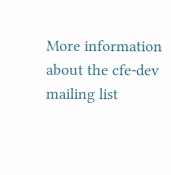More information about the cfe-dev mailing list